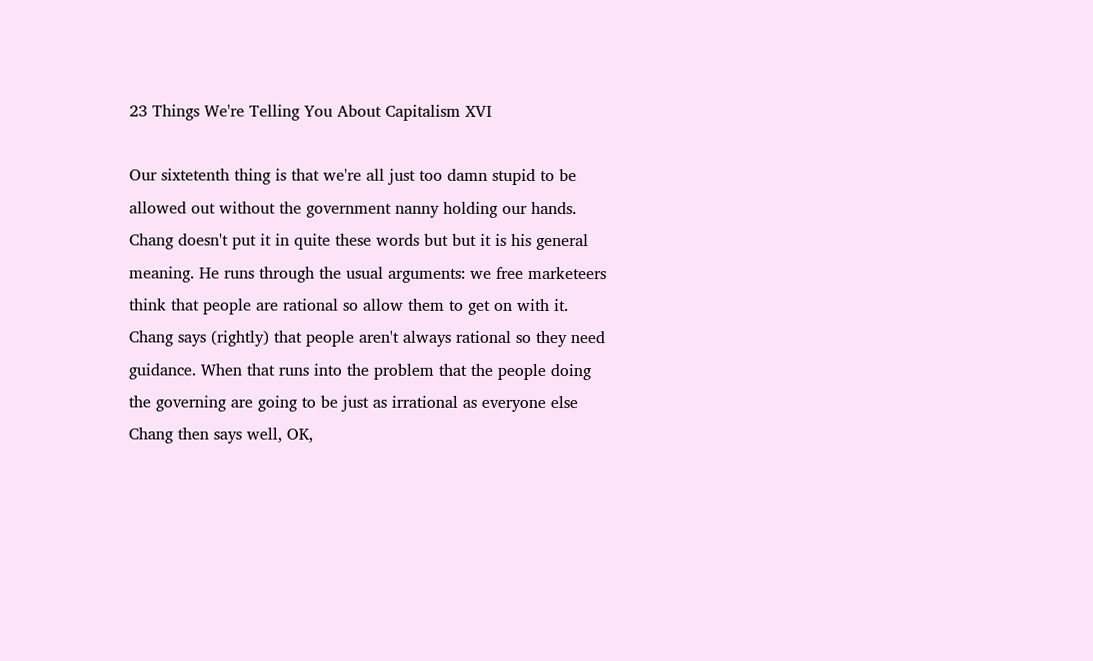23 Things We're Telling You About Capitalism XVI

Our sixtetenth thing is that we're all just too damn stupid to be allowed out without the government nanny holding our hands. Chang doesn't put it in quite these words but but it is his general meaning. He runs through the usual arguments: we free marketeers think that people are rational so allow them to get on with it. Chang says (rightly) that people aren't always rational so they need guidance. When that runs into the problem that the people doing the governing are going to be just as irrational as everyone else Chang then says well, OK,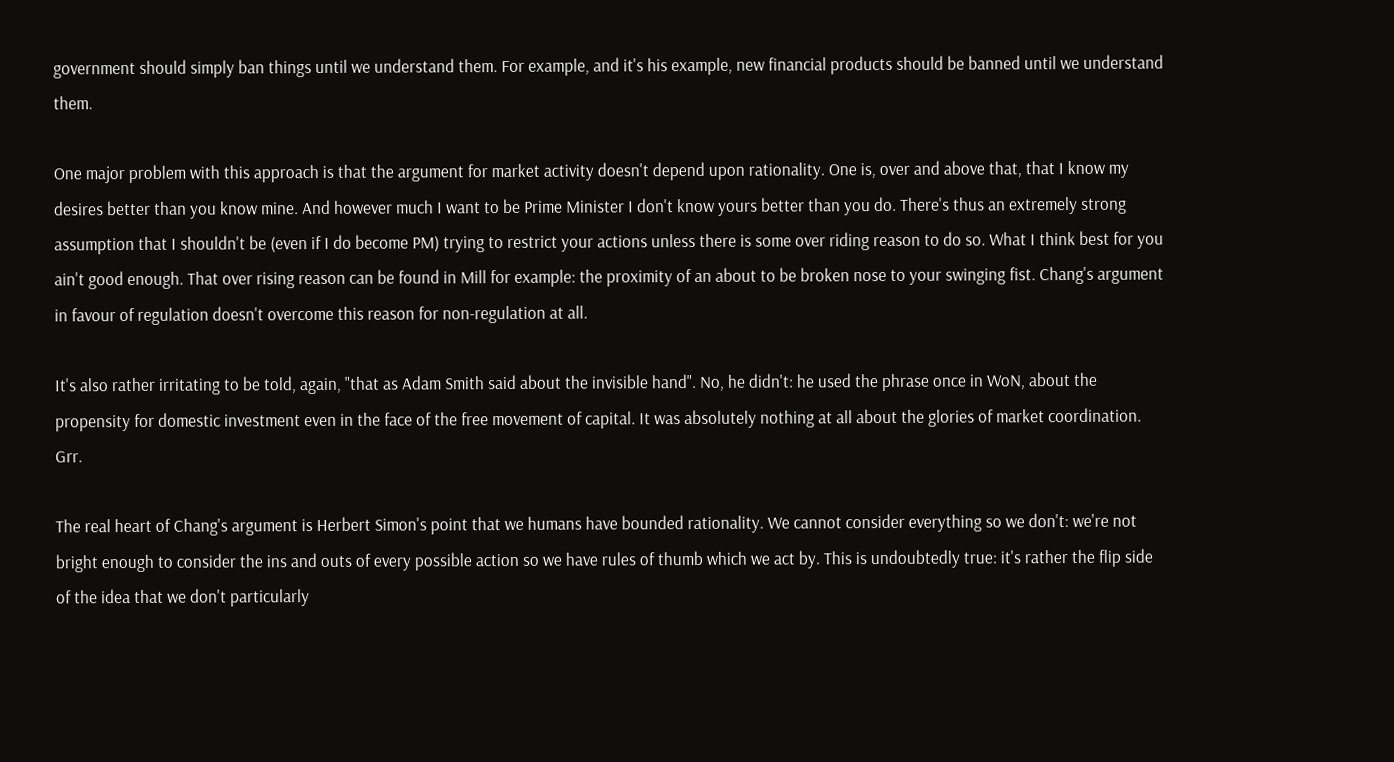government should simply ban things until we understand them. For example, and it's his example, new financial products should be banned until we understand them.

One major problem with this approach is that the argument for market activity doesn't depend upon rationality. One is, over and above that, that I know my desires better than you know mine. And however much I want to be Prime Minister I don't know yours better than you do. There's thus an extremely strong assumption that I shouldn't be (even if I do become PM) trying to restrict your actions unless there is some over riding reason to do so. What I think best for you ain't good enough. That over rising reason can be found in Mill for example: the proximity of an about to be broken nose to your swinging fist. Chang's argument in favour of regulation doesn't overcome this reason for non-regulation at all.

It's also rather irritating to be told, again, "that as Adam Smith said about the invisible hand". No, he didn't: he used the phrase once in WoN, about the propensity for domestic investment even in the face of the free movement of capital. It was absolutely nothing at all about the glories of market coordination. Grr.

The real heart of Chang's argument is Herbert Simon's point that we humans have bounded rationality. We cannot consider everything so we don't: we're not bright enough to consider the ins and outs of every possible action so we have rules of thumb which we act by. This is undoubtedly true: it's rather the flip side of the idea that we don't particularly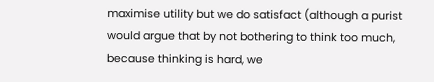maximise utility but we do satisfact (although a purist would argue that by not bothering to think too much, because thinking is hard, we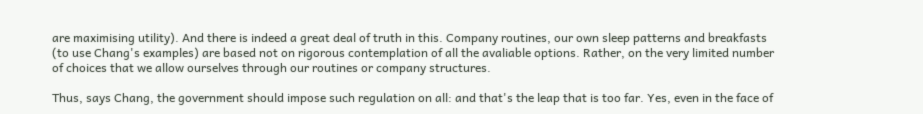are maximising utility). And there is indeed a great deal of truth in this. Company routines, our own sleep patterns and breakfasts (to use Chang's examples) are based not on rigorous contemplation of all the avaliable options. Rather, on the very limited number of choices that we allow ourselves through our routines or company structures.

Thus, says Chang, the government should impose such regulation on all: and that's the leap that is too far. Yes, even in the face of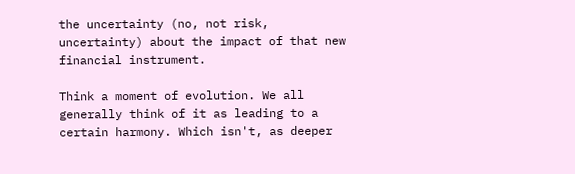the uncertainty (no, not risk, uncertainty) about the impact of that new financial instrument.

Think a moment of evolution. We all generally think of it as leading to a certain harmony. Which isn't, as deeper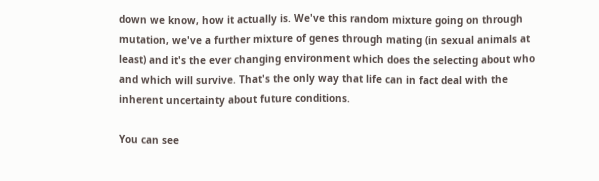down we know, how it actually is. We've this random mixture going on through mutation, we've a further mixture of genes through mating (in sexual animals at least) and it's the ever changing environment which does the selecting about who and which will survive. That's the only way that life can in fact deal with the inherent uncertainty about future conditions.

You can see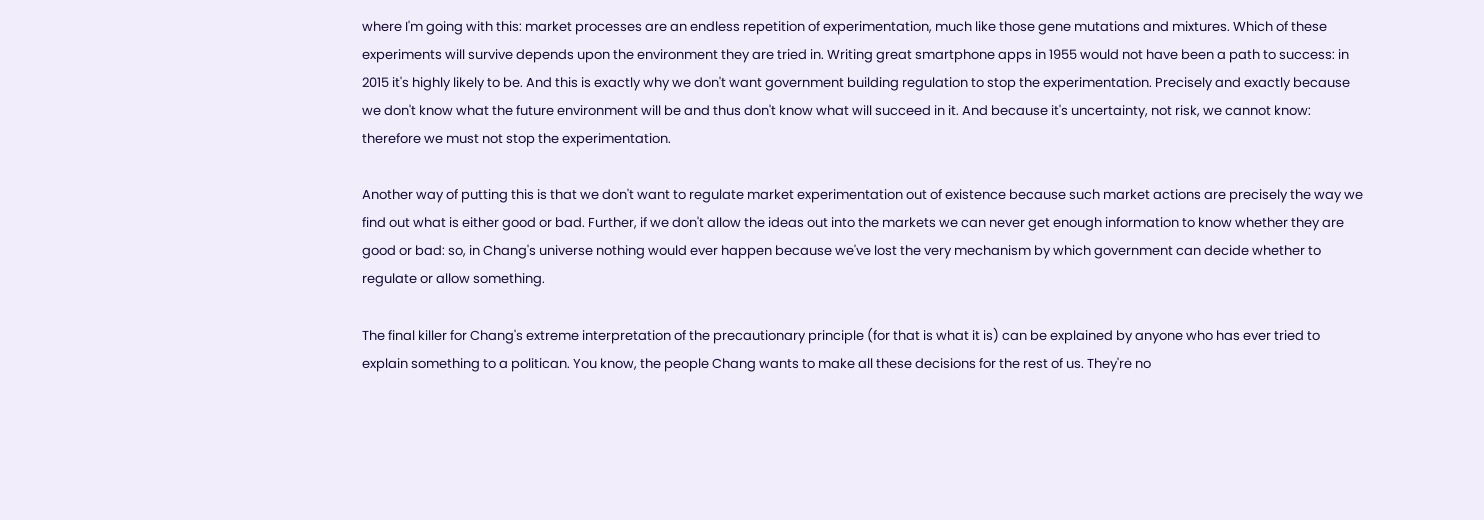where I'm going with this: market processes are an endless repetition of experimentation, much like those gene mutations and mixtures. Which of these experiments will survive depends upon the environment they are tried in. Writing great smartphone apps in 1955 would not have been a path to success: in 2015 it's highly likely to be. And this is exactly why we don't want government building regulation to stop the experimentation. Precisely and exactly because we don't know what the future environment will be and thus don't know what will succeed in it. And because it's uncertainty, not risk, we cannot know: therefore we must not stop the experimentation.

Another way of putting this is that we don't want to regulate market experimentation out of existence because such market actions are precisely the way we find out what is either good or bad. Further, if we don't allow the ideas out into the markets we can never get enough information to know whether they are good or bad: so, in Chang's universe nothing would ever happen because we've lost the very mechanism by which government can decide whether to regulate or allow something.

The final killer for Chang's extreme interpretation of the precautionary principle (for that is what it is) can be explained by anyone who has ever tried to explain something to a politican. You know, the people Chang wants to make all these decisions for the rest of us. They're no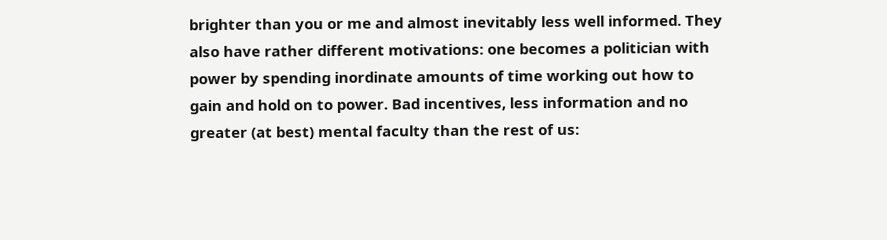brighter than you or me and almost inevitably less well informed. They also have rather different motivations: one becomes a politician with power by spending inordinate amounts of time working out how to gain and hold on to power. Bad incentives, less information and no greater (at best) mental faculty than the rest of us: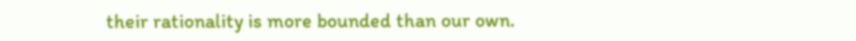their rationality is more bounded than our own.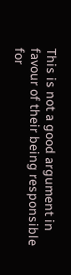This is not a good argument in favour of their being responsible for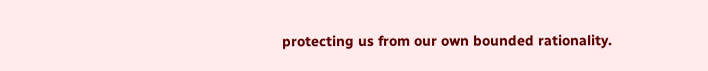protecting us from our own bounded rationality.